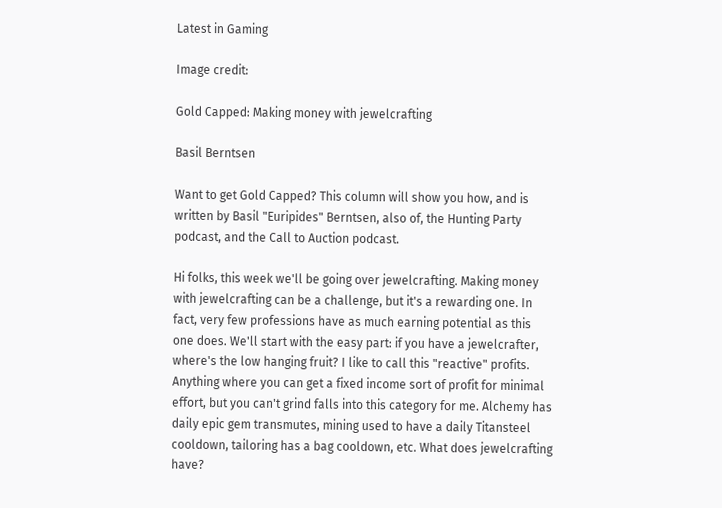Latest in Gaming

Image credit:

Gold Capped: Making money with jewelcrafting

Basil Berntsen

Want to get Gold Capped? This column will show you how, and is written by Basil "Euripides" Berntsen, also of, the Hunting Party podcast, and the Call to Auction podcast.

Hi folks, this week we'll be going over jewelcrafting. Making money with jewelcrafting can be a challenge, but it's a rewarding one. In fact, very few professions have as much earning potential as this one does. We'll start with the easy part: if you have a jewelcrafter, where's the low hanging fruit? I like to call this "reactive" profits. Anything where you can get a fixed income sort of profit for minimal effort, but you can't grind falls into this category for me. Alchemy has daily epic gem transmutes, mining used to have a daily Titansteel cooldown, tailoring has a bag cooldown, etc. What does jewelcrafting have?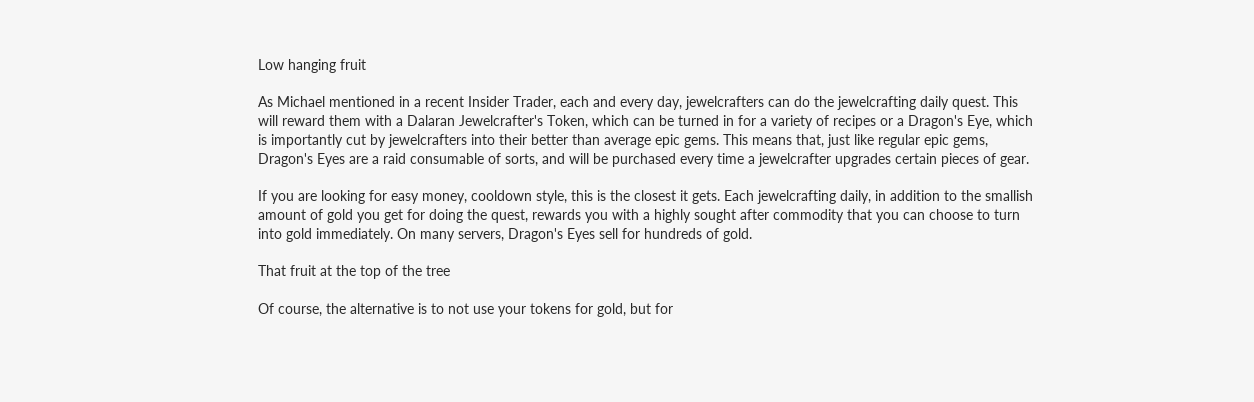Low hanging fruit

As Michael mentioned in a recent Insider Trader, each and every day, jewelcrafters can do the jewelcrafting daily quest. This will reward them with a Dalaran Jewelcrafter's Token, which can be turned in for a variety of recipes or a Dragon's Eye, which is importantly cut by jewelcrafters into their better than average epic gems. This means that, just like regular epic gems, Dragon's Eyes are a raid consumable of sorts, and will be purchased every time a jewelcrafter upgrades certain pieces of gear.

If you are looking for easy money, cooldown style, this is the closest it gets. Each jewelcrafting daily, in addition to the smallish amount of gold you get for doing the quest, rewards you with a highly sought after commodity that you can choose to turn into gold immediately. On many servers, Dragon's Eyes sell for hundreds of gold.

That fruit at the top of the tree

Of course, the alternative is to not use your tokens for gold, but for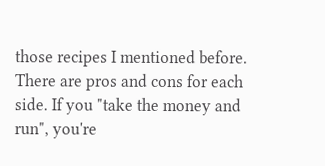those recipes I mentioned before. There are pros and cons for each side. If you "take the money and run", you're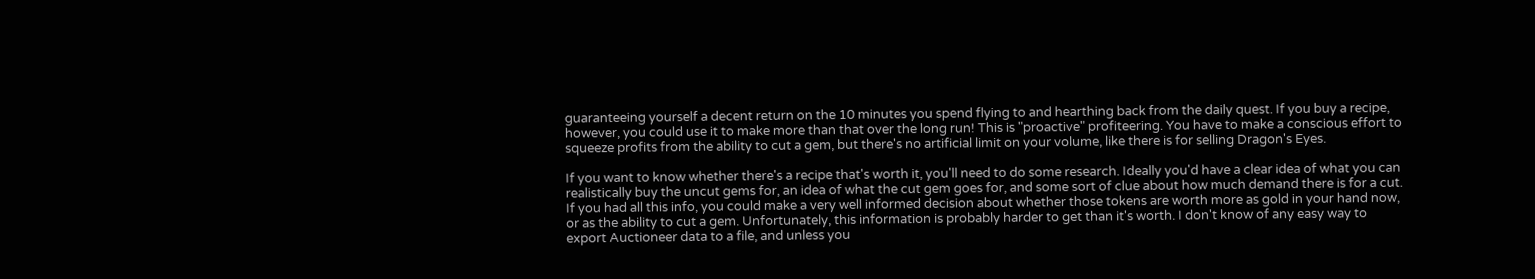guaranteeing yourself a decent return on the 10 minutes you spend flying to and hearthing back from the daily quest. If you buy a recipe, however, you could use it to make more than that over the long run! This is "proactive" profiteering. You have to make a conscious effort to squeeze profits from the ability to cut a gem, but there's no artificial limit on your volume, like there is for selling Dragon's Eyes.

If you want to know whether there's a recipe that's worth it, you'll need to do some research. Ideally you'd have a clear idea of what you can realistically buy the uncut gems for, an idea of what the cut gem goes for, and some sort of clue about how much demand there is for a cut. If you had all this info, you could make a very well informed decision about whether those tokens are worth more as gold in your hand now, or as the ability to cut a gem. Unfortunately, this information is probably harder to get than it's worth. I don't know of any easy way to export Auctioneer data to a file, and unless you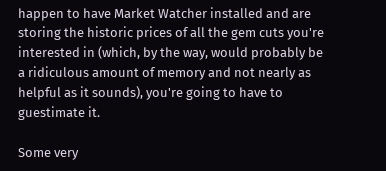happen to have Market Watcher installed and are storing the historic prices of all the gem cuts you're interested in (which, by the way, would probably be a ridiculous amount of memory and not nearly as helpful as it sounds), you're going to have to guestimate it.

Some very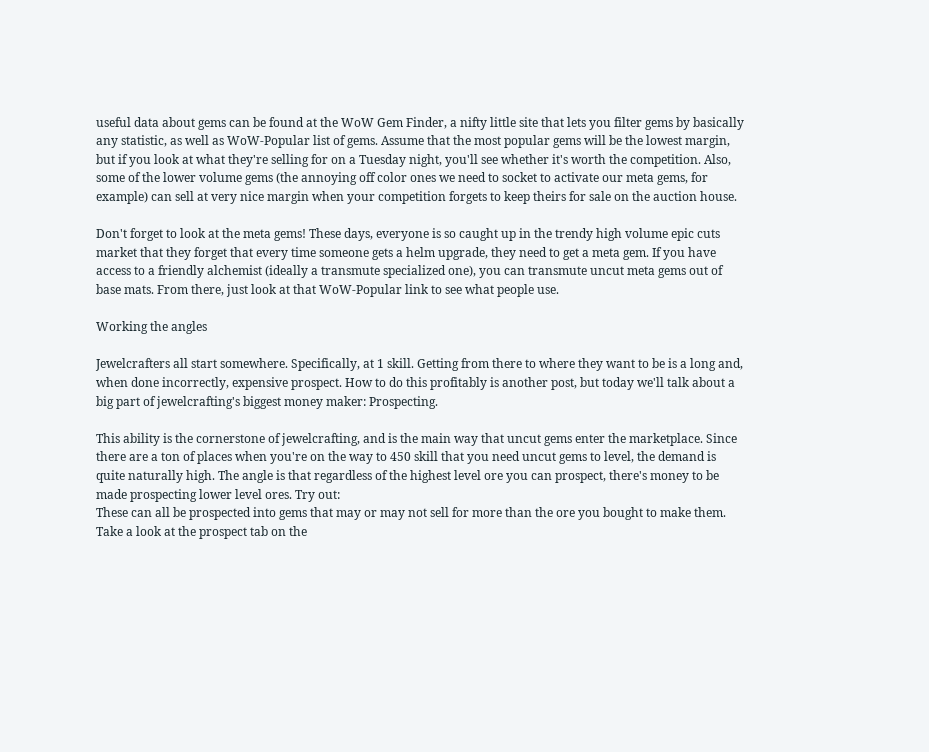useful data about gems can be found at the WoW Gem Finder, a nifty little site that lets you filter gems by basically any statistic, as well as WoW-Popular list of gems. Assume that the most popular gems will be the lowest margin, but if you look at what they're selling for on a Tuesday night, you'll see whether it's worth the competition. Also, some of the lower volume gems (the annoying off color ones we need to socket to activate our meta gems, for example) can sell at very nice margin when your competition forgets to keep theirs for sale on the auction house.

Don't forget to look at the meta gems! These days, everyone is so caught up in the trendy high volume epic cuts market that they forget that every time someone gets a helm upgrade, they need to get a meta gem. If you have access to a friendly alchemist (ideally a transmute specialized one), you can transmute uncut meta gems out of base mats. From there, just look at that WoW-Popular link to see what people use.

Working the angles

Jewelcrafters all start somewhere. Specifically, at 1 skill. Getting from there to where they want to be is a long and, when done incorrectly, expensive prospect. How to do this profitably is another post, but today we'll talk about a big part of jewelcrafting's biggest money maker: Prospecting.

This ability is the cornerstone of jewelcrafting, and is the main way that uncut gems enter the marketplace. Since there are a ton of places when you're on the way to 450 skill that you need uncut gems to level, the demand is quite naturally high. The angle is that regardless of the highest level ore you can prospect, there's money to be made prospecting lower level ores. Try out:
These can all be prospected into gems that may or may not sell for more than the ore you bought to make them. Take a look at the prospect tab on the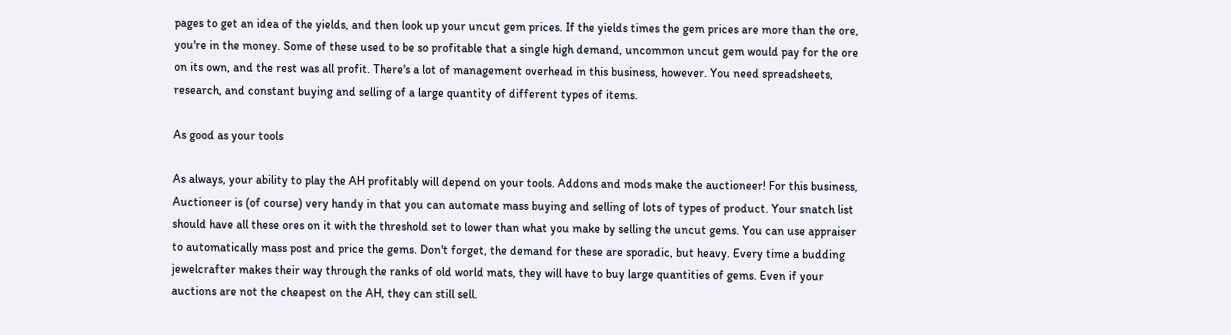pages to get an idea of the yields, and then look up your uncut gem prices. If the yields times the gem prices are more than the ore, you're in the money. Some of these used to be so profitable that a single high demand, uncommon uncut gem would pay for the ore on its own, and the rest was all profit. There's a lot of management overhead in this business, however. You need spreadsheets, research, and constant buying and selling of a large quantity of different types of items.

As good as your tools

As always, your ability to play the AH profitably will depend on your tools. Addons and mods make the auctioneer! For this business, Auctioneer is (of course) very handy in that you can automate mass buying and selling of lots of types of product. Your snatch list should have all these ores on it with the threshold set to lower than what you make by selling the uncut gems. You can use appraiser to automatically mass post and price the gems. Don't forget, the demand for these are sporadic, but heavy. Every time a budding jewelcrafter makes their way through the ranks of old world mats, they will have to buy large quantities of gems. Even if your auctions are not the cheapest on the AH, they can still sell.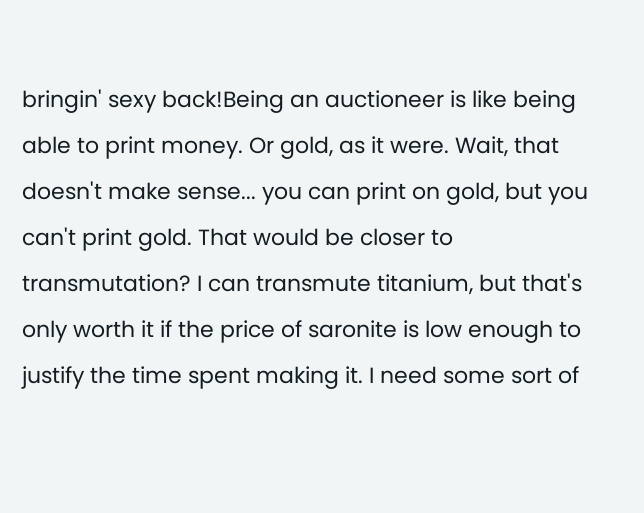bringin' sexy back!Being an auctioneer is like being able to print money. Or gold, as it were. Wait, that doesn't make sense... you can print on gold, but you can't print gold. That would be closer to transmutation? I can transmute titanium, but that's only worth it if the price of saronite is low enough to justify the time spent making it. I need some sort of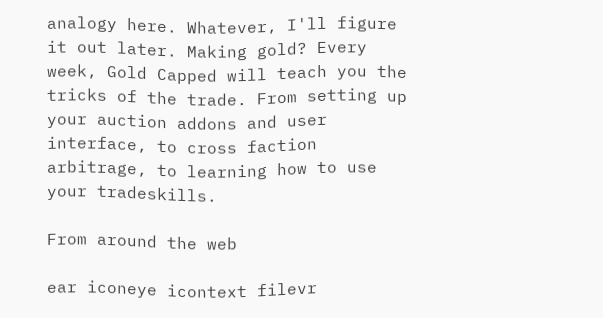analogy here. Whatever, I'll figure it out later. Making gold? Every week, Gold Capped will teach you the tricks of the trade. From setting up your auction addons and user interface, to cross faction arbitrage, to learning how to use your tradeskills.

From around the web

ear iconeye icontext filevr